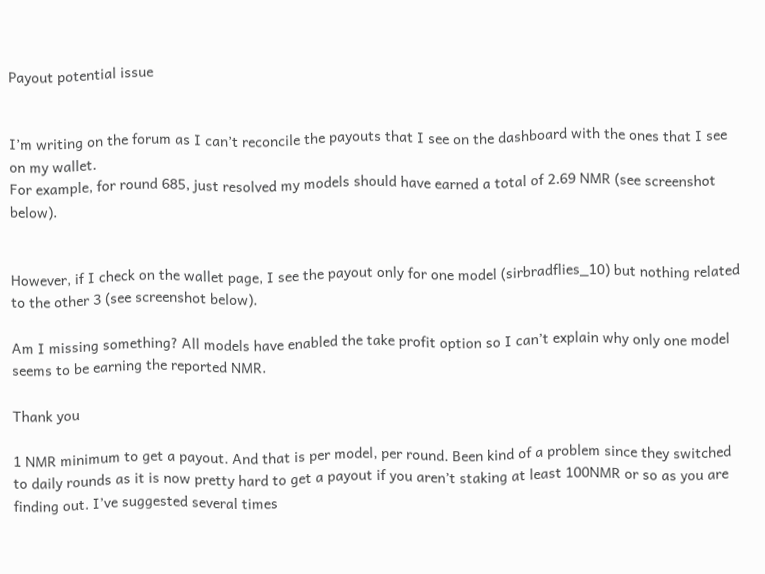Payout potential issue


I’m writing on the forum as I can’t reconcile the payouts that I see on the dashboard with the ones that I see on my wallet.
For example, for round 685, just resolved my models should have earned a total of 2.69 NMR (see screenshot below).


However, if I check on the wallet page, I see the payout only for one model (sirbradflies_10) but nothing related to the other 3 (see screenshot below).

Am I missing something? All models have enabled the take profit option so I can’t explain why only one model seems to be earning the reported NMR.

Thank you

1 NMR minimum to get a payout. And that is per model, per round. Been kind of a problem since they switched to daily rounds as it is now pretty hard to get a payout if you aren’t staking at least 100NMR or so as you are finding out. I’ve suggested several times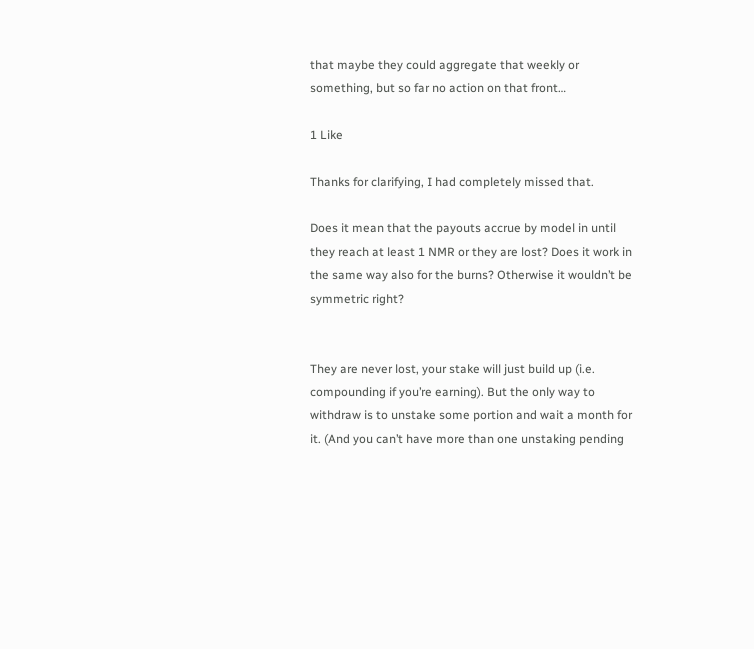that maybe they could aggregate that weekly or something, but so far no action on that front…

1 Like

Thanks for clarifying, I had completely missed that.

Does it mean that the payouts accrue by model in until they reach at least 1 NMR or they are lost? Does it work in the same way also for the burns? Otherwise it wouldn’t be symmetric right?


They are never lost, your stake will just build up (i.e. compounding if you’re earning). But the only way to withdraw is to unstake some portion and wait a month for it. (And you can’t have more than one unstaking pending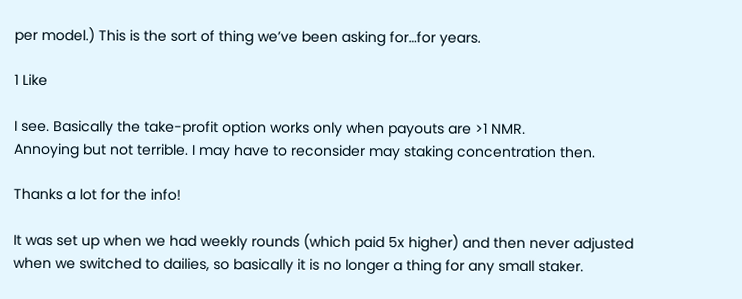per model.) This is the sort of thing we’ve been asking for…for years.

1 Like

I see. Basically the take-profit option works only when payouts are >1 NMR.
Annoying but not terrible. I may have to reconsider may staking concentration then.

Thanks a lot for the info!

It was set up when we had weekly rounds (which paid 5x higher) and then never adjusted when we switched to dailies, so basically it is no longer a thing for any small staker.